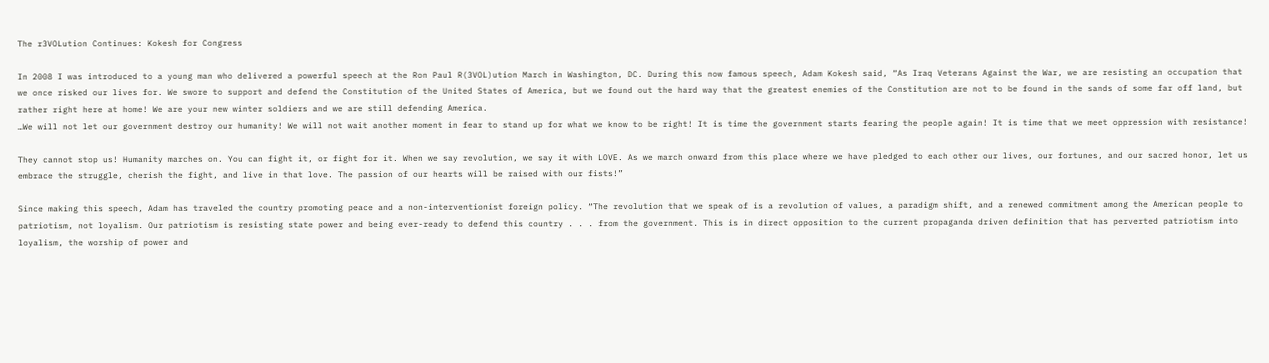The r3VOLution Continues: Kokesh for Congress

In 2008 I was introduced to a young man who delivered a powerful speech at the Ron Paul R(3VOL)ution March in Washington, DC. During this now famous speech, Adam Kokesh said, “As Iraq Veterans Against the War, we are resisting an occupation that we once risked our lives for. We swore to support and defend the Constitution of the United States of America, but we found out the hard way that the greatest enemies of the Constitution are not to be found in the sands of some far off land, but rather right here at home! We are your new winter soldiers and we are still defending America.
…We will not let our government destroy our humanity! We will not wait another moment in fear to stand up for what we know to be right! It is time the government starts fearing the people again! It is time that we meet oppression with resistance!

They cannot stop us! Humanity marches on. You can fight it, or fight for it. When we say revolution, we say it with LOVE. As we march onward from this place where we have pledged to each other our lives, our fortunes, and our sacred honor, let us embrace the struggle, cherish the fight, and live in that love. The passion of our hearts will be raised with our fists!”

Since making this speech, Adam has traveled the country promoting peace and a non-interventionist foreign policy. “The revolution that we speak of is a revolution of values, a paradigm shift, and a renewed commitment among the American people to patriotism, not loyalism. Our patriotism is resisting state power and being ever-ready to defend this country . . . from the government. This is in direct opposition to the current propaganda driven definition that has perverted patriotism into loyalism, the worship of power and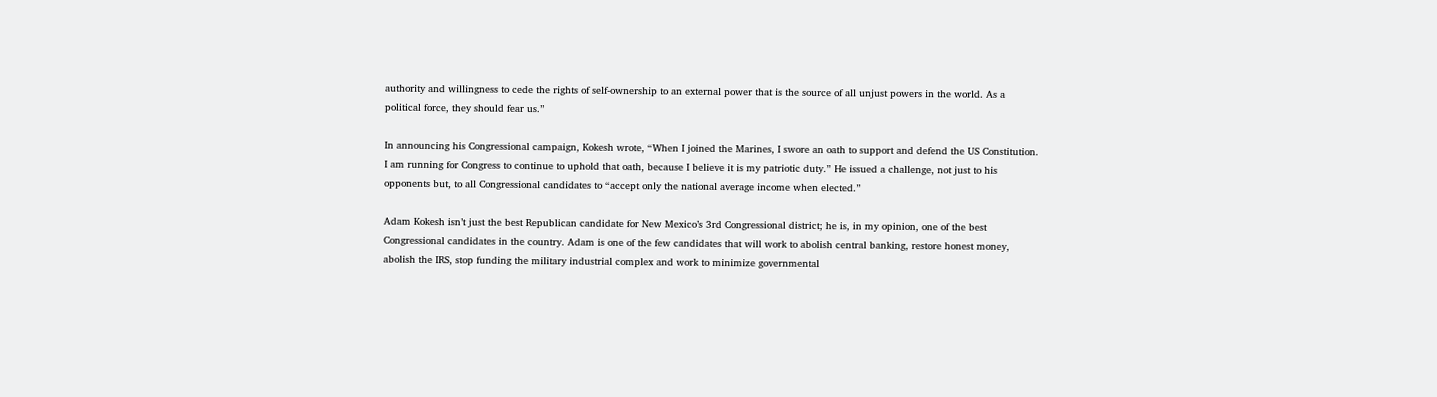authority and willingness to cede the rights of self-ownership to an external power that is the source of all unjust powers in the world. As a political force, they should fear us.”

In announcing his Congressional campaign, Kokesh wrote, “When I joined the Marines, I swore an oath to support and defend the US Constitution. I am running for Congress to continue to uphold that oath, because I believe it is my patriotic duty.” He issued a challenge, not just to his opponents but, to all Congressional candidates to “accept only the national average income when elected.”

Adam Kokesh isn’t just the best Republican candidate for New Mexico’s 3rd Congressional district; he is, in my opinion, one of the best Congressional candidates in the country. Adam is one of the few candidates that will work to abolish central banking, restore honest money, abolish the IRS, stop funding the military industrial complex and work to minimize governmental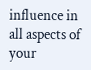influence in all aspects of your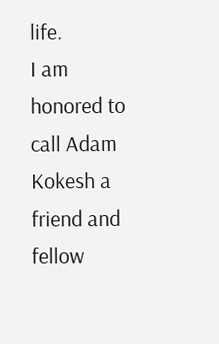life.
I am honored to call Adam Kokesh a friend and fellow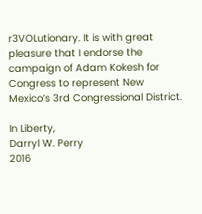r3VOLutionary. It is with great pleasure that I endorse the campaign of Adam Kokesh for Congress to represent New Mexico’s 3rd Congressional District.

In Liberty,
Darryl W. Perry
2016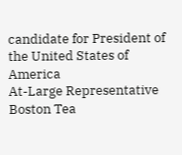candidate for President of the United States of America
At-Large Representative Boston Tea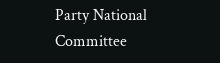Party National Committee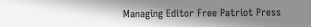Managing Editor Free Patriot Press